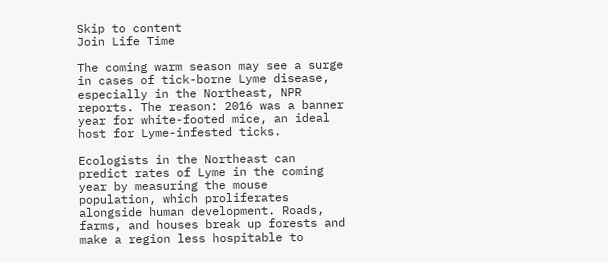Skip to content
Join Life Time

The coming warm season may see a surge in cases of tick-borne Lyme disease, especially in the Northeast, NPR reports. The reason: 2016 was a banner year for white-footed mice, an ideal host for Lyme-infested ticks.

Ecologists in the Northeast can predict rates of Lyme in the coming year by measuring the mouse population, which proliferates alongside human development. Roads, farms, and houses break up forests and make a region less hospitable to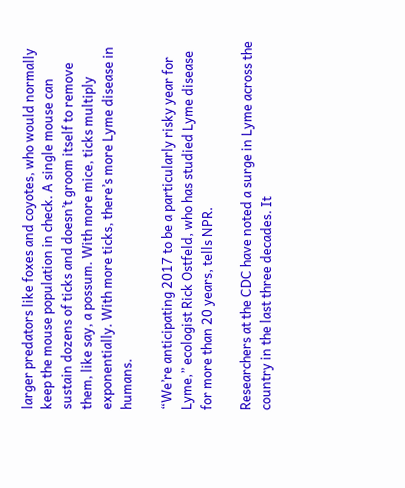larger predators like foxes and coyotes, who would normally keep the mouse population in check. A single mouse can sustain dozens of ticks and doesn’t groom itself to remove them, like say, a possum. With more mice, ticks multiply exponentially. With more ticks, there’s more Lyme disease in humans.

“We’re anticipating 2017 to be a particularly risky year for Lyme,” ecologist Rick Ostfeld, who has studied Lyme disease for more than 20 years, tells NPR.

Researchers at the CDC have noted a surge in Lyme across the country in the last three decades. It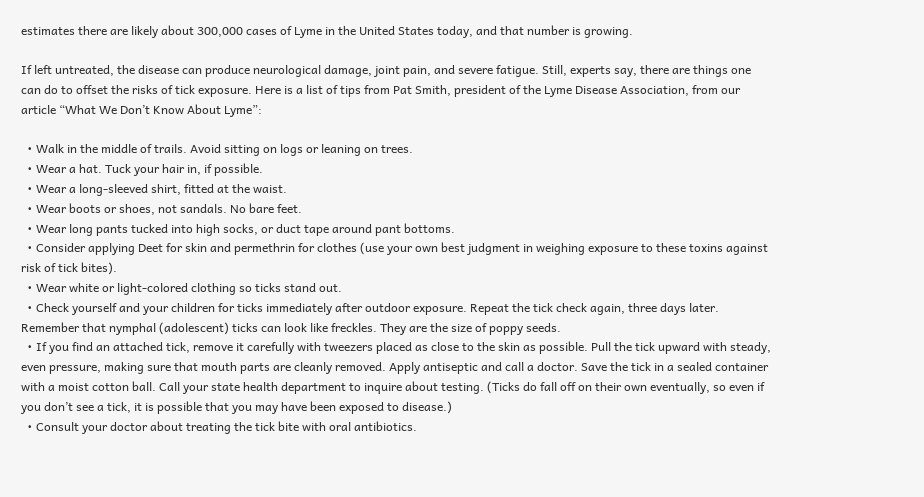estimates there are likely about 300,000 cases of Lyme in the United States today, and that number is growing.

If left untreated, the disease can produce neurological damage, joint pain, and severe fatigue. Still, experts say, there are things one can do to offset the risks of tick exposure. Here is a list of tips from Pat Smith, president of the Lyme Disease Association, from our article “What We Don’t Know About Lyme”:

  • Walk in the middle of trails. Avoid sitting on logs or leaning on trees.
  • Wear a hat. Tuck your hair in, if possible.
  • Wear a long-sleeved shirt, fitted at the waist.
  • Wear boots or shoes, not sandals. No bare feet.
  • Wear long pants tucked into high socks, or duct tape around pant bottoms.
  • Consider applying Deet for skin and permethrin for clothes (use your own best judgment in weighing exposure to these toxins against risk of tick bites).
  • Wear white or light-colored clothing so ticks stand out.
  • Check yourself and your children for ticks immediately after outdoor exposure. Repeat the tick check again, three days later. Remember that nymphal (adolescent) ticks can look like freckles. They are the size of poppy seeds.
  • If you find an attached tick, remove it carefully with tweezers placed as close to the skin as possible. Pull the tick upward with steady, even pressure, making sure that mouth parts are cleanly removed. Apply antiseptic and call a doctor. Save the tick in a sealed container with a moist cotton ball. Call your state health department to inquire about testing. (Ticks do fall off on their own eventually, so even if you don’t see a tick, it is possible that you may have been exposed to disease.)
  • Consult your doctor about treating the tick bite with oral antibiotics.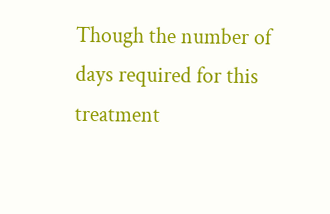Though the number of days required for this treatment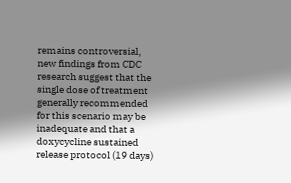remains controversial, new findings from CDC research suggest that the single dose of treatment generally recommended for this scenario may be inadequate and that a doxycycline sustained release protocol (19 days)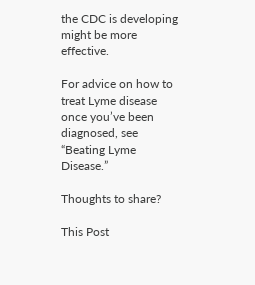the CDC is developing might be more effective.

For advice on how to treat Lyme disease once you’ve been diagnosed, see “Beating Lyme Disease.”

Thoughts to share?

This Post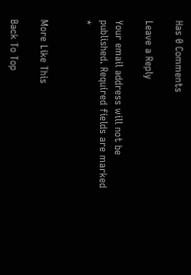Has 0 Comments

Leave a Reply

Your email address will not be published. Required fields are marked *


More Like This

Back To Top